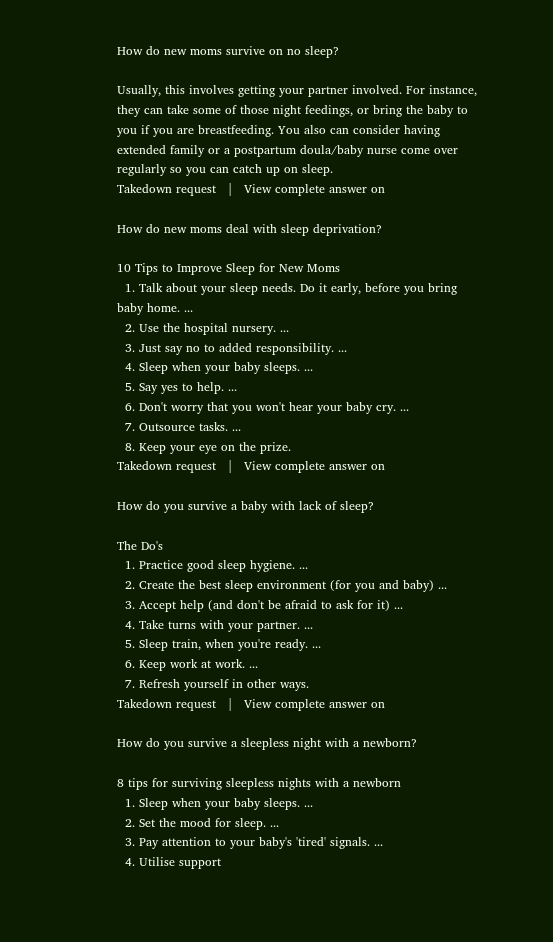How do new moms survive on no sleep?

Usually, this involves getting your partner involved. For instance, they can take some of those night feedings, or bring the baby to you if you are breastfeeding. You also can consider having extended family or a postpartum doula/baby nurse come over regularly so you can catch up on sleep.
Takedown request   |   View complete answer on

How do new moms deal with sleep deprivation?

10 Tips to Improve Sleep for New Moms
  1. Talk about your sleep needs. Do it early, before you bring baby home. ...
  2. Use the hospital nursery. ...
  3. Just say no to added responsibility. ...
  4. Sleep when your baby sleeps. ...
  5. Say yes to help. ...
  6. Don't worry that you won't hear your baby cry. ...
  7. Outsource tasks. ...
  8. Keep your eye on the prize.
Takedown request   |   View complete answer on

How do you survive a baby with lack of sleep?

The Do's
  1. Practice good sleep hygiene. ...
  2. Create the best sleep environment (for you and baby) ...
  3. Accept help (and don't be afraid to ask for it) ...
  4. Take turns with your partner. ...
  5. Sleep train, when you're ready. ...
  6. Keep work at work. ...
  7. Refresh yourself in other ways.
Takedown request   |   View complete answer on

How do you survive a sleepless night with a newborn?

8 tips for surviving sleepless nights with a newborn
  1. Sleep when your baby sleeps. ...
  2. Set the mood for sleep. ...
  3. Pay attention to your baby's 'tired' signals. ...
  4. Utilise support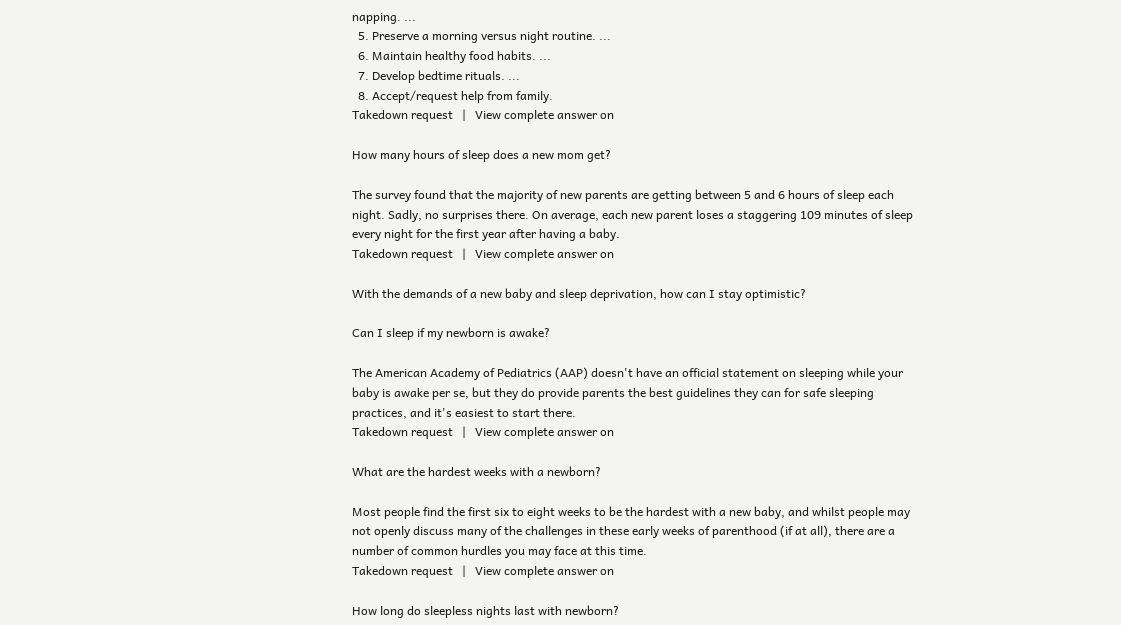napping. ...
  5. Preserve a morning versus night routine. ...
  6. Maintain healthy food habits. ...
  7. Develop bedtime rituals. ...
  8. Accept/request help from family.
Takedown request   |   View complete answer on

How many hours of sleep does a new mom get?

The survey found that the majority of new parents are getting between 5 and 6 hours of sleep each night. Sadly, no surprises there. On average, each new parent loses a staggering 109 minutes of sleep every night for the first year after having a baby.
Takedown request   |   View complete answer on

With the demands of a new baby and sleep deprivation, how can I stay optimistic?

Can I sleep if my newborn is awake?

The American Academy of Pediatrics (AAP) doesn't have an official statement on sleeping while your baby is awake per se, but they do provide parents the best guidelines they can for safe sleeping practices, and it's easiest to start there.
Takedown request   |   View complete answer on

What are the hardest weeks with a newborn?

Most people find the first six to eight weeks to be the hardest with a new baby, and whilst people may not openly discuss many of the challenges in these early weeks of parenthood (if at all), there are a number of common hurdles you may face at this time.
Takedown request   |   View complete answer on

How long do sleepless nights last with newborn?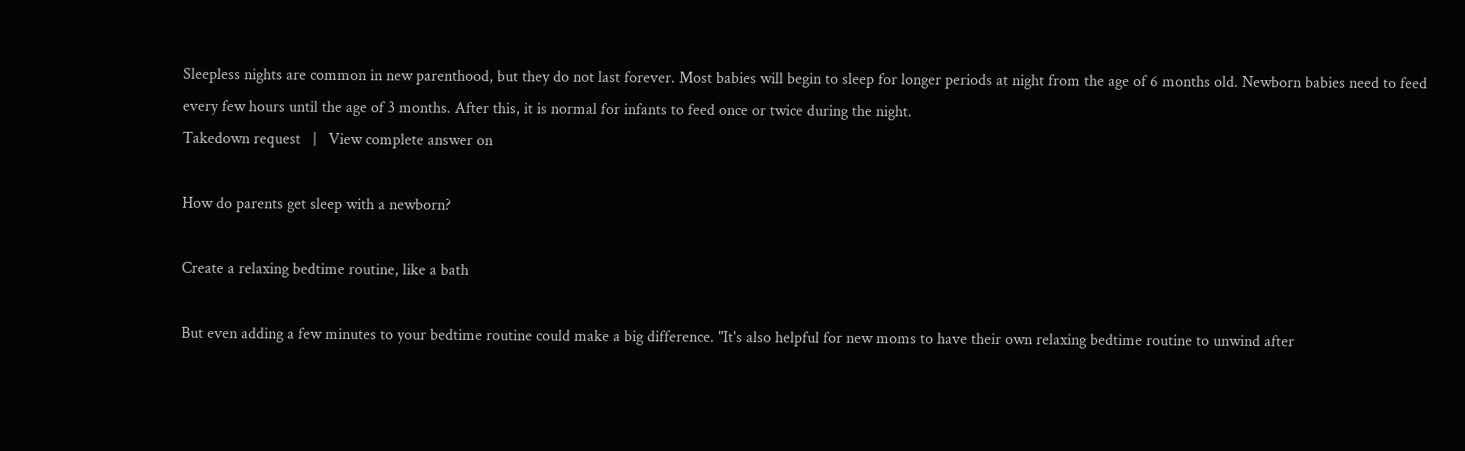Sleepless nights are common in new parenthood, but they do not last forever. Most babies will begin to sleep for longer periods at night from the age of 6 months old. Newborn babies need to feed every few hours until the age of 3 months. After this, it is normal for infants to feed once or twice during the night.
Takedown request   |   View complete answer on

How do parents get sleep with a newborn?

Create a relaxing bedtime routine, like a bath

But even adding a few minutes to your bedtime routine could make a big difference. "It's also helpful for new moms to have their own relaxing bedtime routine to unwind after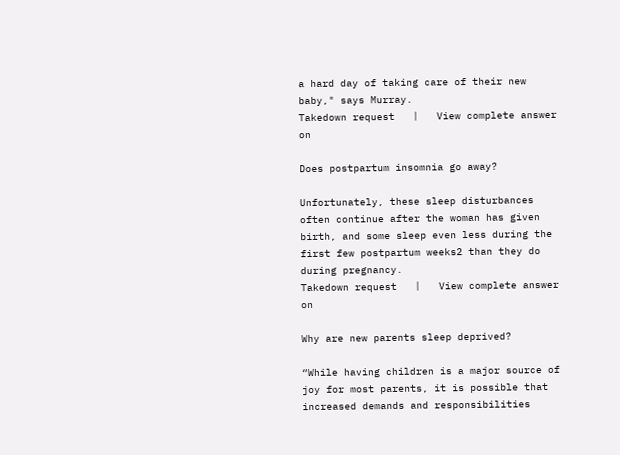a hard day of taking care of their new baby," says Murray.
Takedown request   |   View complete answer on

Does postpartum insomnia go away?

Unfortunately, these sleep disturbances often continue after the woman has given birth, and some sleep even less during the first few postpartum weeks2 than they do during pregnancy.
Takedown request   |   View complete answer on

Why are new parents sleep deprived?

“While having children is a major source of joy for most parents, it is possible that increased demands and responsibilities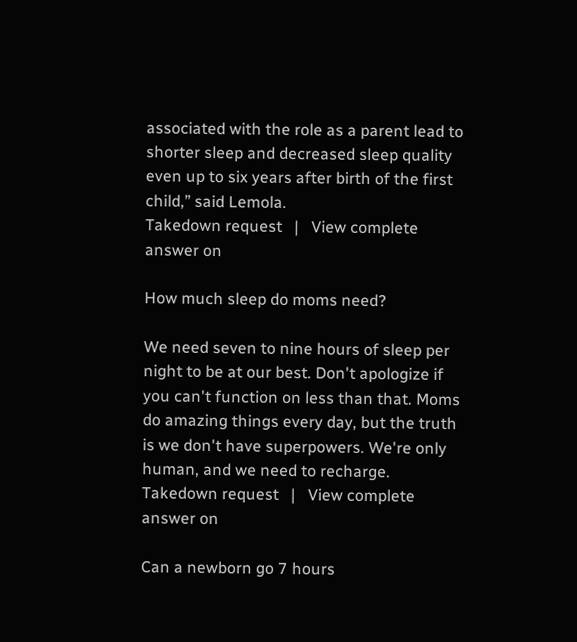associated with the role as a parent lead to shorter sleep and decreased sleep quality even up to six years after birth of the first child,” said Lemola.
Takedown request   |   View complete answer on

How much sleep do moms need?

We need seven to nine hours of sleep per night to be at our best. Don't apologize if you can't function on less than that. Moms do amazing things every day, but the truth is we don't have superpowers. We're only human, and we need to recharge.
Takedown request   |   View complete answer on

Can a newborn go 7 hours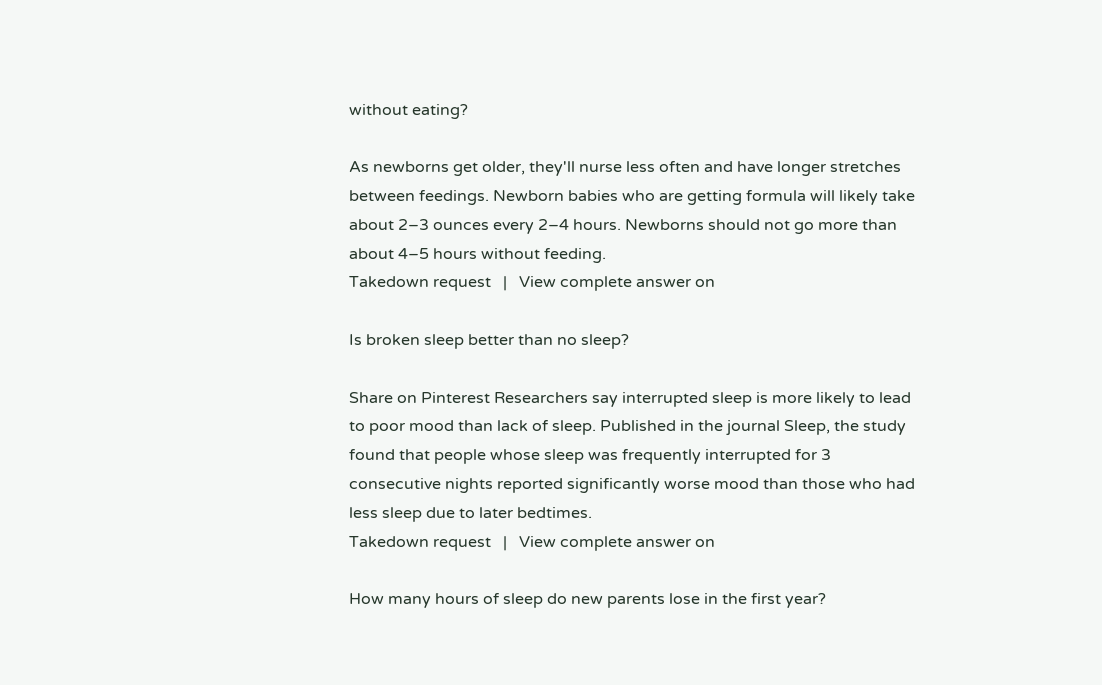without eating?

As newborns get older, they'll nurse less often and have longer stretches between feedings. Newborn babies who are getting formula will likely take about 2–3 ounces every 2–4 hours. Newborns should not go more than about 4–5 hours without feeding.
Takedown request   |   View complete answer on

Is broken sleep better than no sleep?

Share on Pinterest Researchers say interrupted sleep is more likely to lead to poor mood than lack of sleep. Published in the journal Sleep, the study found that people whose sleep was frequently interrupted for 3 consecutive nights reported significantly worse mood than those who had less sleep due to later bedtimes.
Takedown request   |   View complete answer on

How many hours of sleep do new parents lose in the first year?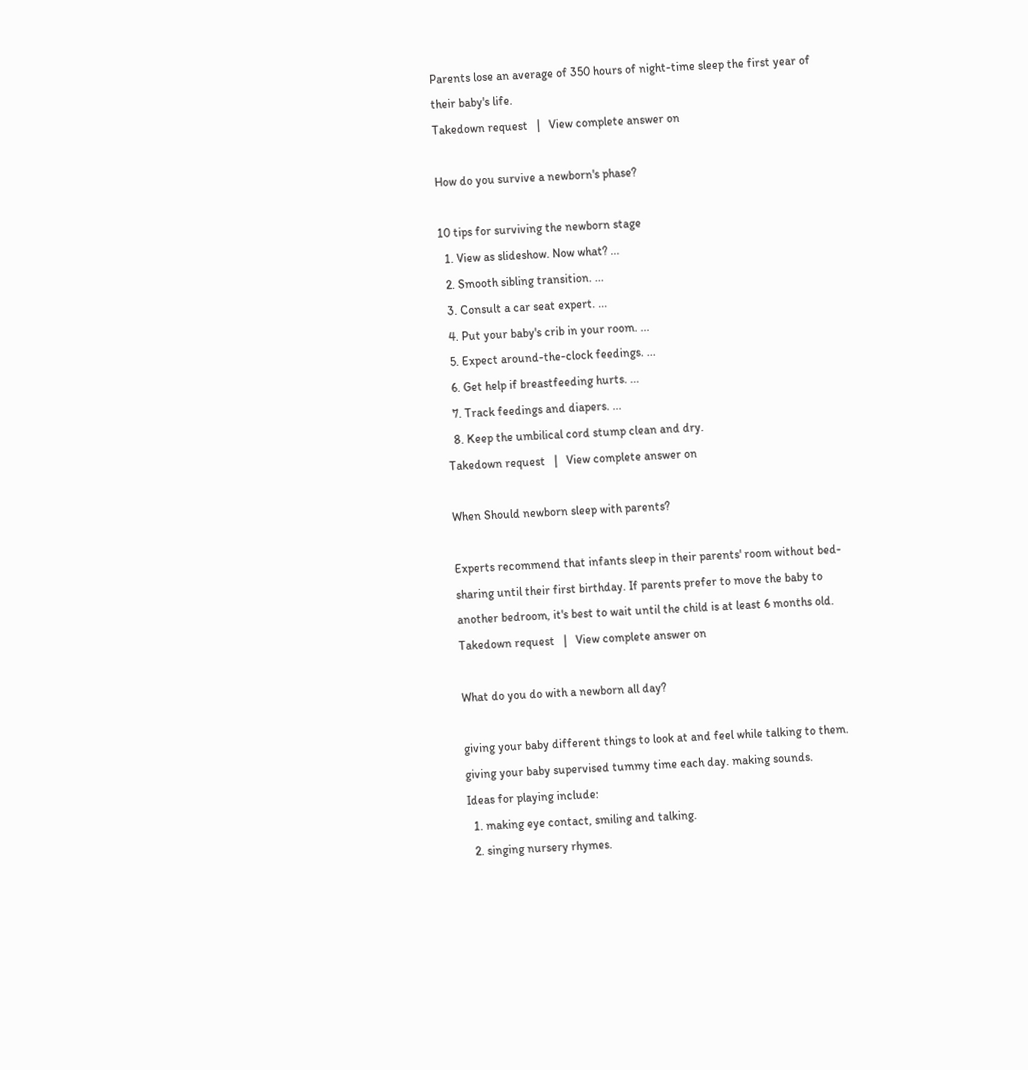Parents lose an average of 350 hours of night-time sleep the first year of their baby's life.
Takedown request   |   View complete answer on

How do you survive a newborn's phase?

10 tips for surviving the newborn stage
  1. View as slideshow. Now what? ...
  2. Smooth sibling transition. ...
  3. Consult a car seat expert. ...
  4. Put your baby's crib in your room. ...
  5. Expect around-the-clock feedings. ...
  6. Get help if breastfeeding hurts. ...
  7. Track feedings and diapers. ...
  8. Keep the umbilical cord stump clean and dry.
Takedown request   |   View complete answer on

When Should newborn sleep with parents?

Experts recommend that infants sleep in their parents' room without bed-sharing until their first birthday. If parents prefer to move the baby to another bedroom, it's best to wait until the child is at least 6 months old.
Takedown request   |   View complete answer on

What do you do with a newborn all day?

giving your baby different things to look at and feel while talking to them. giving your baby supervised tummy time each day. making sounds.
Ideas for playing include:
  1. making eye contact, smiling and talking.
  2. singing nursery rhymes.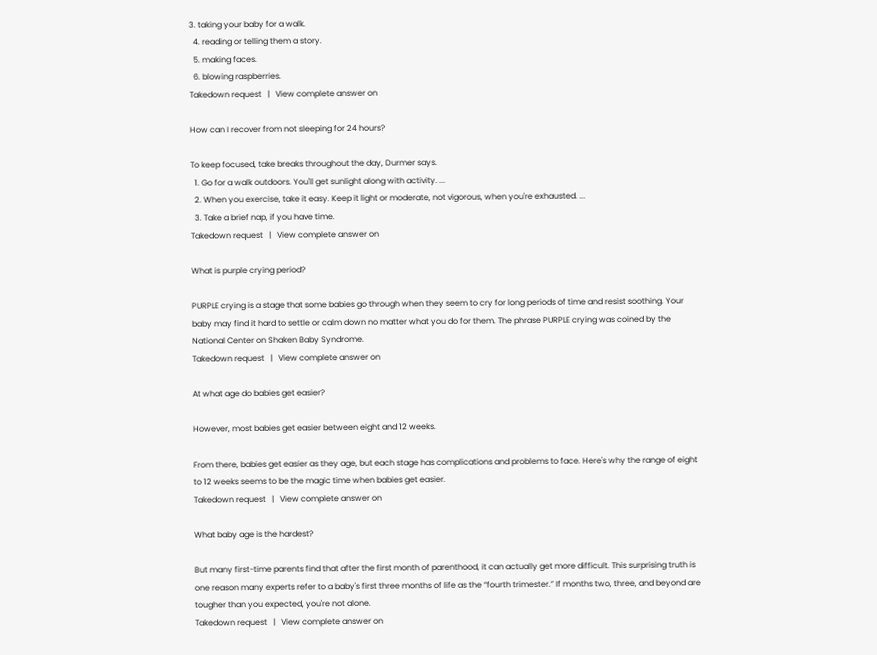3. taking your baby for a walk.
  4. reading or telling them a story.
  5. making faces.
  6. blowing raspberries.
Takedown request   |   View complete answer on

How can I recover from not sleeping for 24 hours?

To keep focused, take breaks throughout the day, Durmer says.
  1. Go for a walk outdoors. You'll get sunlight along with activity. ...
  2. When you exercise, take it easy. Keep it light or moderate, not vigorous, when you're exhausted. ...
  3. Take a brief nap, if you have time.
Takedown request   |   View complete answer on

What is purple crying period?

PURPLE crying is a stage that some babies go through when they seem to cry for long periods of time and resist soothing. Your baby may find it hard to settle or calm down no matter what you do for them. The phrase PURPLE crying was coined by the National Center on Shaken Baby Syndrome.
Takedown request   |   View complete answer on

At what age do babies get easier?

However, most babies get easier between eight and 12 weeks.

From there, babies get easier as they age, but each stage has complications and problems to face. Here's why the range of eight to 12 weeks seems to be the magic time when babies get easier.
Takedown request   |   View complete answer on

What baby age is the hardest?

But many first-time parents find that after the first month of parenthood, it can actually get more difficult. This surprising truth is one reason many experts refer to a baby's first three months of life as the “fourth trimester.” If months two, three, and beyond are tougher than you expected, you're not alone.
Takedown request   |   View complete answer on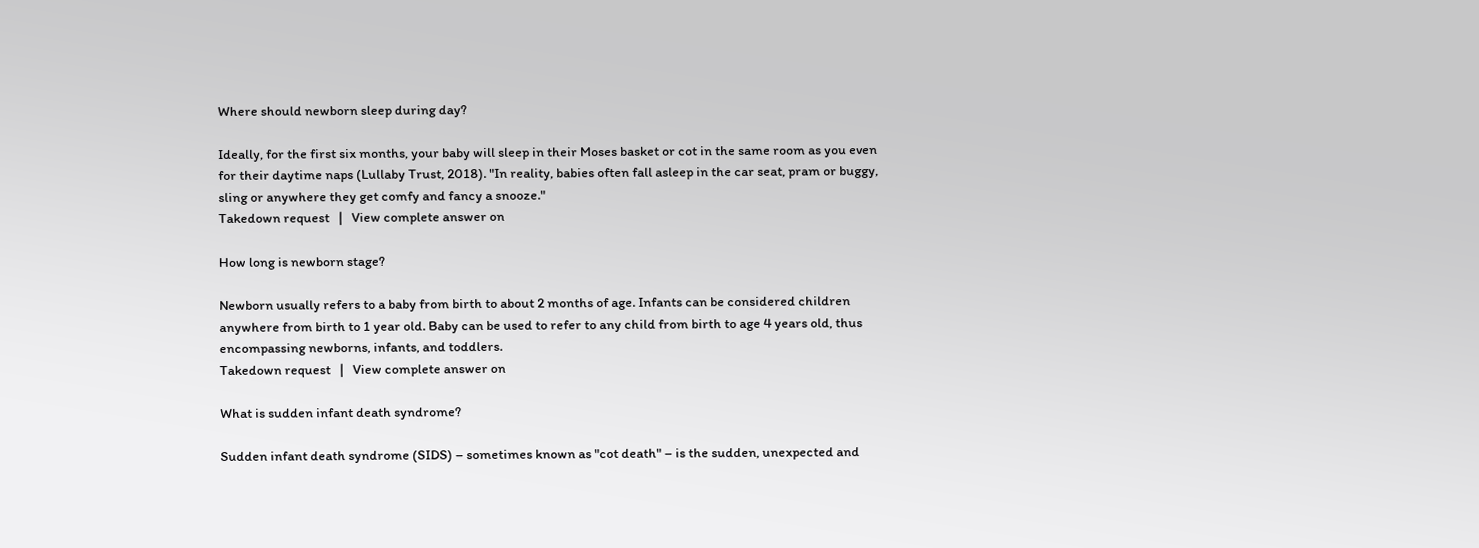Where should newborn sleep during day?

Ideally, for the first six months, your baby will sleep in their Moses basket or cot in the same room as you even for their daytime naps (Lullaby Trust, 2018). "In reality, babies often fall asleep in the car seat, pram or buggy, sling or anywhere they get comfy and fancy a snooze."
Takedown request   |   View complete answer on

How long is newborn stage?

Newborn usually refers to a baby from birth to about 2 months of age. Infants can be considered children anywhere from birth to 1 year old. Baby can be used to refer to any child from birth to age 4 years old, thus encompassing newborns, infants, and toddlers.
Takedown request   |   View complete answer on

What is sudden infant death syndrome?

Sudden infant death syndrome (SIDS) – sometimes known as "cot death" – is the sudden, unexpected and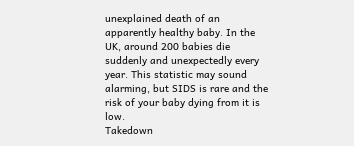unexplained death of an apparently healthy baby. In the UK, around 200 babies die suddenly and unexpectedly every year. This statistic may sound alarming, but SIDS is rare and the risk of your baby dying from it is low.
Takedown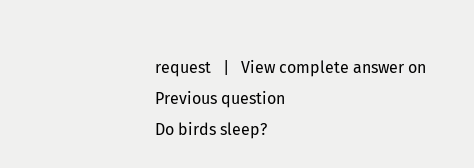request   |   View complete answer on
Previous question
Do birds sleep?